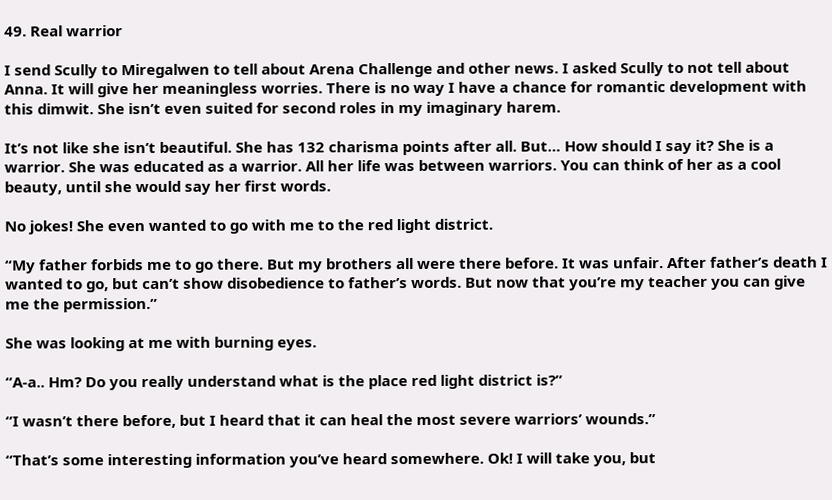49. Real warrior

I send Scully to Miregalwen to tell about Arena Challenge and other news. I asked Scully to not tell about Anna. It will give her meaningless worries. There is no way I have a chance for romantic development with this dimwit. She isn’t even suited for second roles in my imaginary harem.

It’s not like she isn’t beautiful. She has 132 charisma points after all. But… How should I say it? She is a warrior. She was educated as a warrior. All her life was between warriors. You can think of her as a cool beauty, until she would say her first words.

No jokes! She even wanted to go with me to the red light district.

“My father forbids me to go there. But my brothers all were there before. It was unfair. After father’s death I wanted to go, but can’t show disobedience to father’s words. But now that you’re my teacher you can give me the permission.”

She was looking at me with burning eyes.

“A-a.. Hm? Do you really understand what is the place red light district is?”

“I wasn’t there before, but I heard that it can heal the most severe warriors’ wounds.”

“That’s some interesting information you’ve heard somewhere. Ok! I will take you, but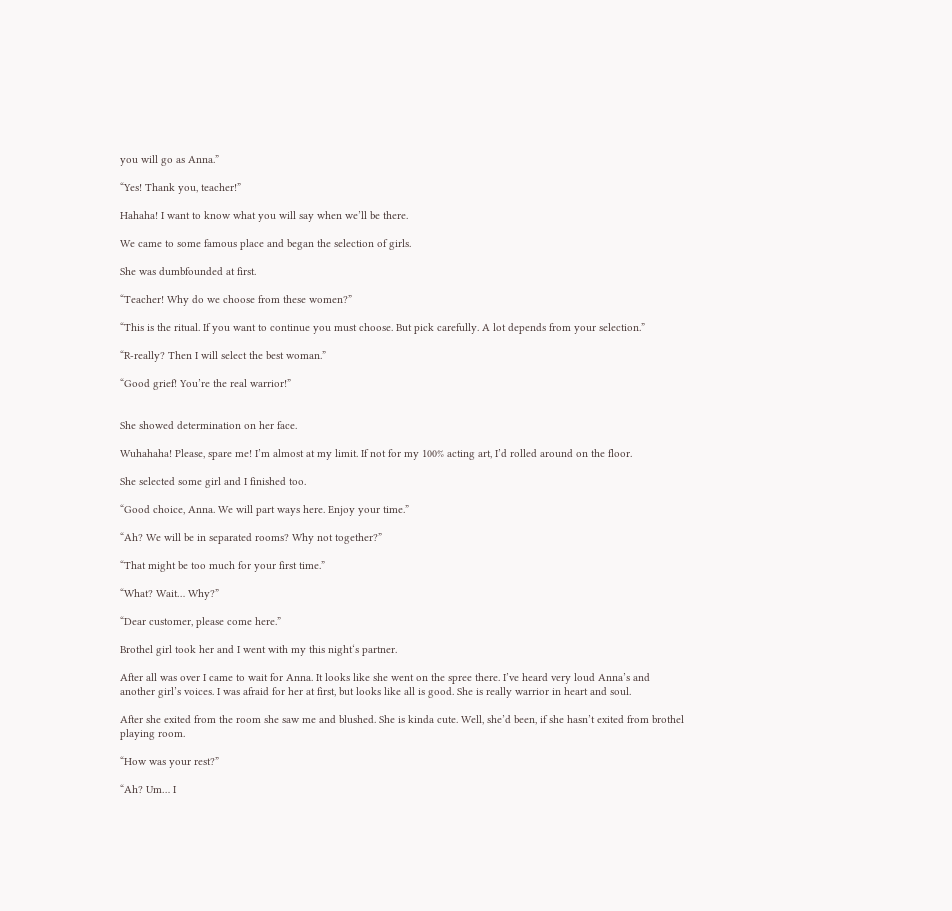you will go as Anna.”

“Yes! Thank you, teacher!”

Hahaha! I want to know what you will say when we’ll be there.

We came to some famous place and began the selection of girls.

She was dumbfounded at first.

“Teacher! Why do we choose from these women?”

“This is the ritual. If you want to continue you must choose. But pick carefully. A lot depends from your selection.”

“R-really? Then I will select the best woman.”

“Good grief! You’re the real warrior!”


She showed determination on her face.

Wuhahaha! Please, spare me! I’m almost at my limit. If not for my 100% acting art, I’d rolled around on the floor.

She selected some girl and I finished too.

“Good choice, Anna. We will part ways here. Enjoy your time.”

“Ah? We will be in separated rooms? Why not together?”

“That might be too much for your first time.”

“What? Wait… Why?”

“Dear customer, please come here.”

Brothel girl took her and I went with my this night‘s partner.

After all was over I came to wait for Anna. It looks like she went on the spree there. I’ve heard very loud Anna’s and another girl’s voices. I was afraid for her at first, but looks like all is good. She is really warrior in heart and soul.

After she exited from the room she saw me and blushed. She is kinda cute. Well, she’d been, if she hasn’t exited from brothel playing room.

“How was your rest?”

“Ah? Um… I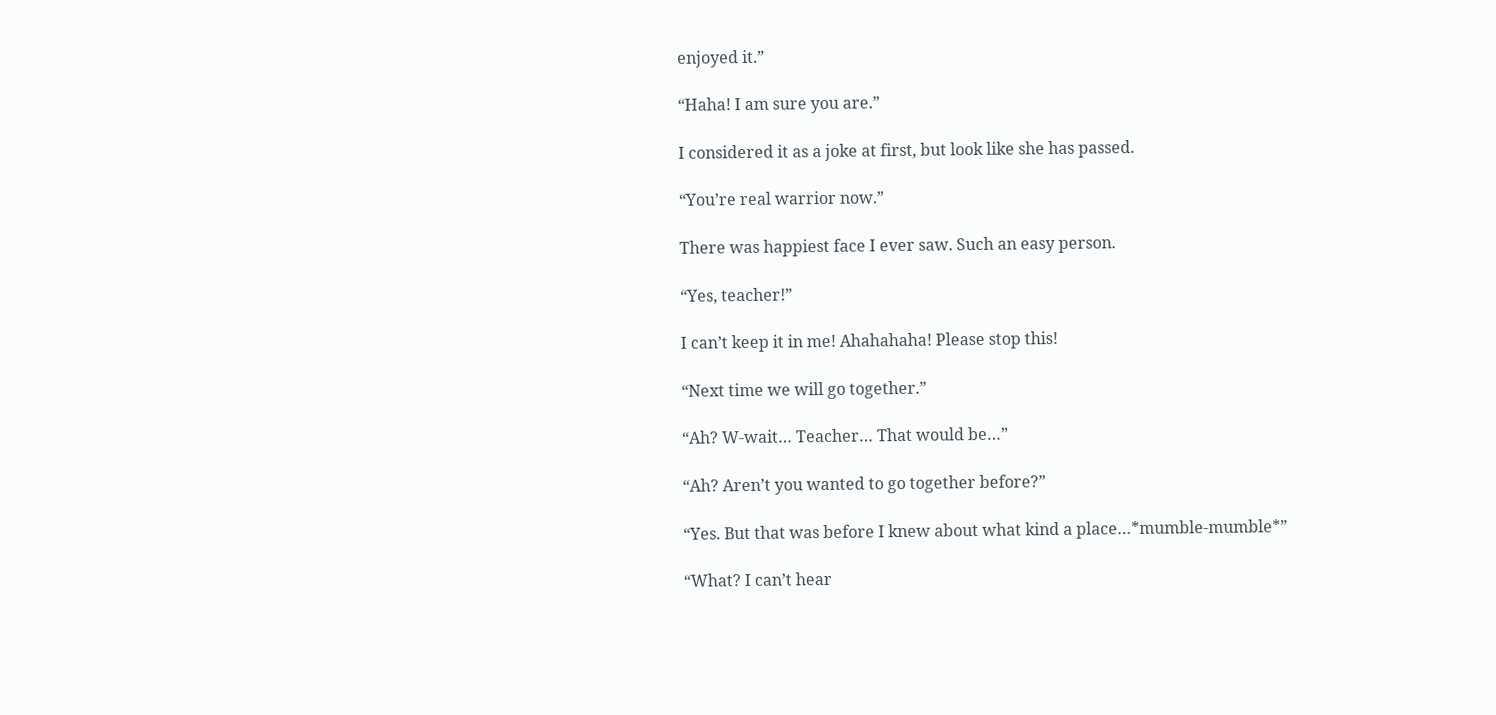enjoyed it.”

“Haha! I am sure you are.”

I considered it as a joke at first, but look like she has passed.

“You’re real warrior now.”

There was happiest face I ever saw. Such an easy person.

“Yes, teacher!”

I can’t keep it in me! Ahahahaha! Please stop this!

“Next time we will go together.”

“Ah? W-wait… Teacher… That would be…”

“Ah? Aren’t you wanted to go together before?”

“Yes. But that was before I knew about what kind a place…*mumble-mumble*”

“What? I can’t hear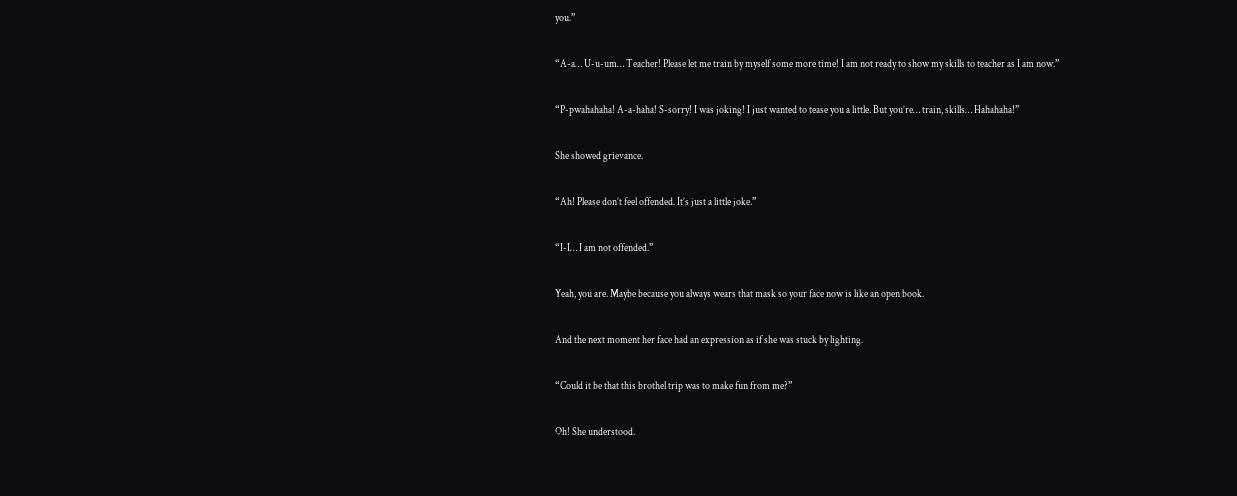you.”

“A-a… U-u-um… Teacher! Please let me train by myself some more time! I am not ready to show my skills to teacher as I am now.”

“P-pwahahaha! A-a-haha! S-sorry! I was joking! I just wanted to tease you a little. But you’re… train, skills… Hahahaha!”

She showed grievance.

“Ah! Please don’t feel offended. It’s just a little joke.”

“I-I… I am not offended.”

Yeah, you are. Maybe because you always wears that mask so your face now is like an open book.

And the next moment her face had an expression as if she was stuck by lighting.

“Could it be that this brothel trip was to make fun from me?”

Oh! She understood.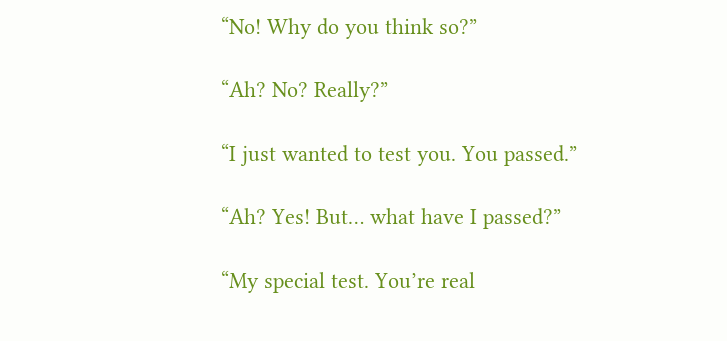“No! Why do you think so?”

“Ah? No? Really?”

“I just wanted to test you. You passed.”

“Ah? Yes! But… what have I passed?”

“My special test. You’re real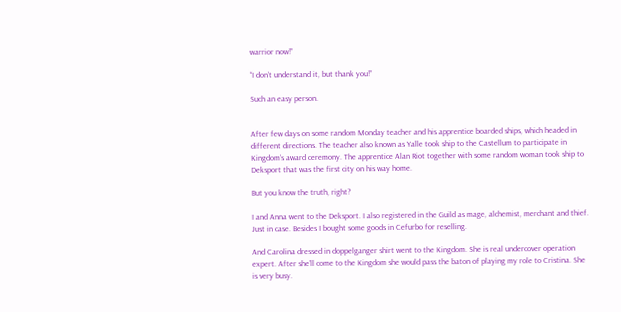warrior now!”

“I don’t understand it, but thank you!”

Such an easy person.


After few days on some random Monday teacher and his apprentice boarded ships, which headed in different directions. The teacher also known as Yalle took ship to the Castellum to participate in Kingdom’s award ceremony. The apprentice Alan Riot together with some random woman took ship to Deksport that was the first city on his way home.

But you know the truth, right?

I and Anna went to the Deksport. I also registered in the Guild as mage, alchemist, merchant and thief. Just in case. Besides I bought some goods in Cefurbo for reselling.

And Carolina dressed in doppelganger shirt went to the Kingdom. She is real undercover operation expert. After she’ll come to the Kingdom she would pass the baton of playing my role to Cristina. She is very busy.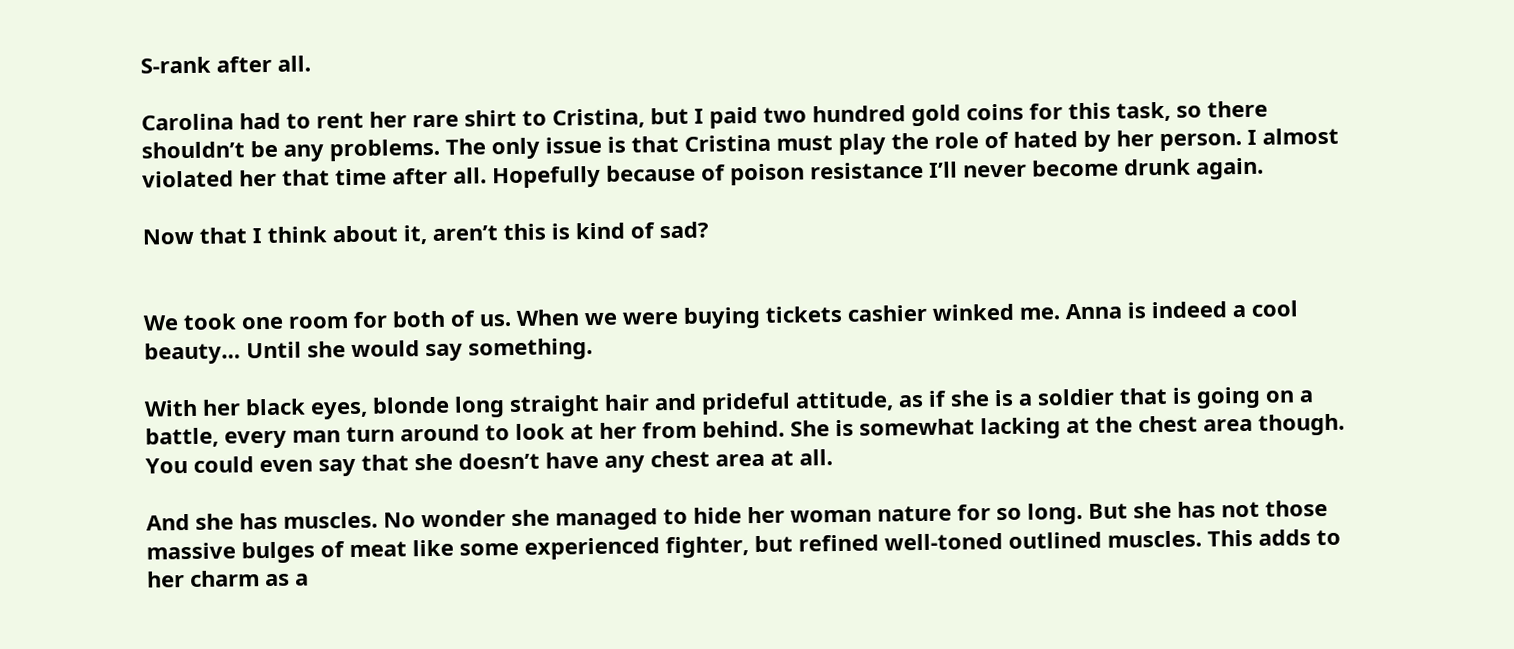S-rank after all.

Carolina had to rent her rare shirt to Cristina, but I paid two hundred gold coins for this task, so there shouldn’t be any problems. The only issue is that Cristina must play the role of hated by her person. I almost violated her that time after all. Hopefully because of poison resistance I’ll never become drunk again.

Now that I think about it, aren’t this is kind of sad?


We took one room for both of us. When we were buying tickets cashier winked me. Anna is indeed a cool beauty… Until she would say something.

With her black eyes, blonde long straight hair and prideful attitude, as if she is a soldier that is going on a battle, every man turn around to look at her from behind. She is somewhat lacking at the chest area though. You could even say that she doesn’t have any chest area at all.

And she has muscles. No wonder she managed to hide her woman nature for so long. But she has not those massive bulges of meat like some experienced fighter, but refined well-toned outlined muscles. This adds to her charm as a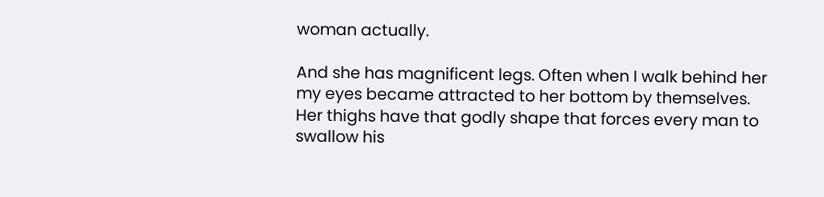woman actually.

And she has magnificent legs. Often when I walk behind her my eyes became attracted to her bottom by themselves. Her thighs have that godly shape that forces every man to swallow his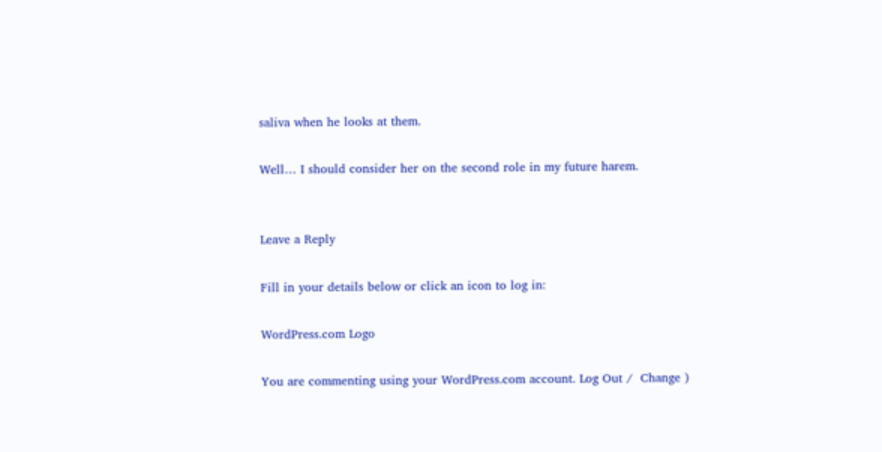saliva when he looks at them.

Well… I should consider her on the second role in my future harem.


Leave a Reply

Fill in your details below or click an icon to log in:

WordPress.com Logo

You are commenting using your WordPress.com account. Log Out /  Change )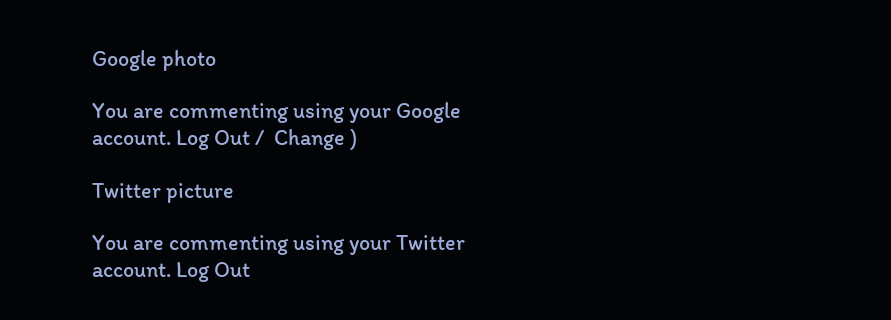Google photo

You are commenting using your Google account. Log Out /  Change )

Twitter picture

You are commenting using your Twitter account. Log Out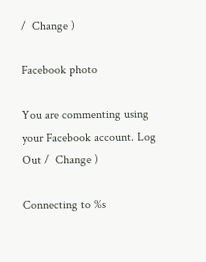/  Change )

Facebook photo

You are commenting using your Facebook account. Log Out /  Change )

Connecting to %s